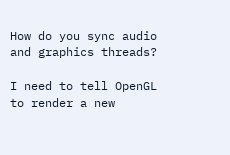How do you sync audio and graphics threads?

I need to tell OpenGL to render a new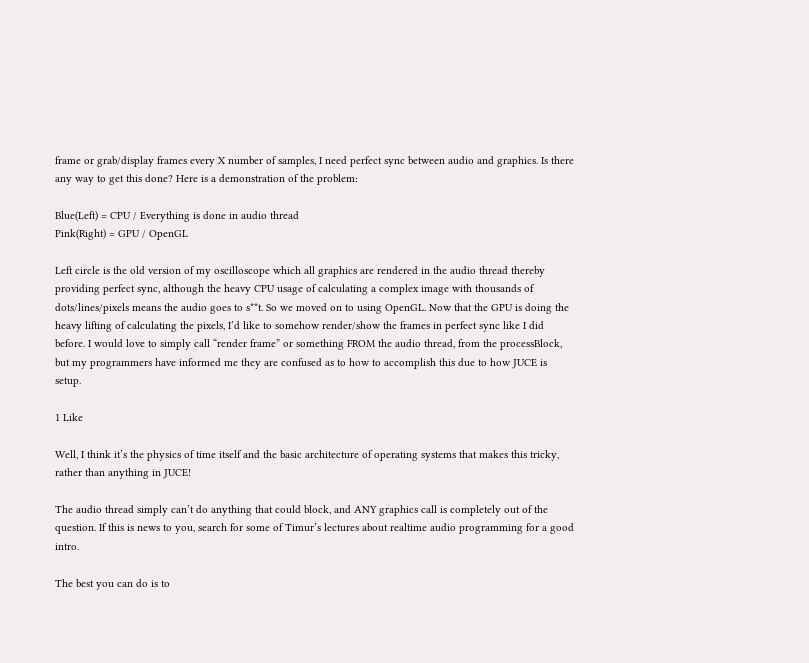frame or grab/display frames every X number of samples, I need perfect sync between audio and graphics. Is there any way to get this done? Here is a demonstration of the problem:

Blue(Left) = CPU / Everything is done in audio thread
Pink(Right) = GPU / OpenGL

Left circle is the old version of my oscilloscope which all graphics are rendered in the audio thread thereby providing perfect sync, although the heavy CPU usage of calculating a complex image with thousands of dots/lines/pixels means the audio goes to s**t. So we moved on to using OpenGL. Now that the GPU is doing the heavy lifting of calculating the pixels, I’d like to somehow render/show the frames in perfect sync like I did before. I would love to simply call “render frame” or something FROM the audio thread, from the processBlock, but my programmers have informed me they are confused as to how to accomplish this due to how JUCE is setup.

1 Like

Well, I think it’s the physics of time itself and the basic architecture of operating systems that makes this tricky, rather than anything in JUCE!

The audio thread simply can’t do anything that could block, and ANY graphics call is completely out of the question. If this is news to you, search for some of Timur’s lectures about realtime audio programming for a good intro.

The best you can do is to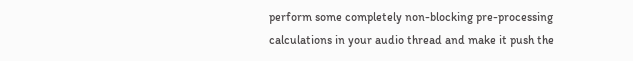perform some completely non-blocking pre-processing calculations in your audio thread and make it push the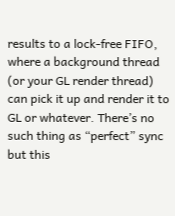results to a lock-free FIFO, where a background thread (or your GL render thread) can pick it up and render it to GL or whatever. There’s no such thing as “perfect” sync but this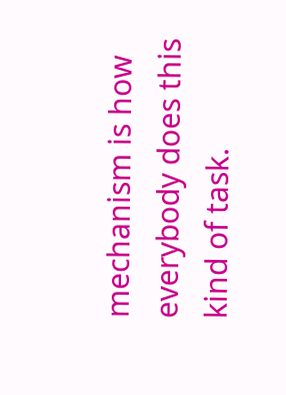mechanism is how everybody does this kind of task.